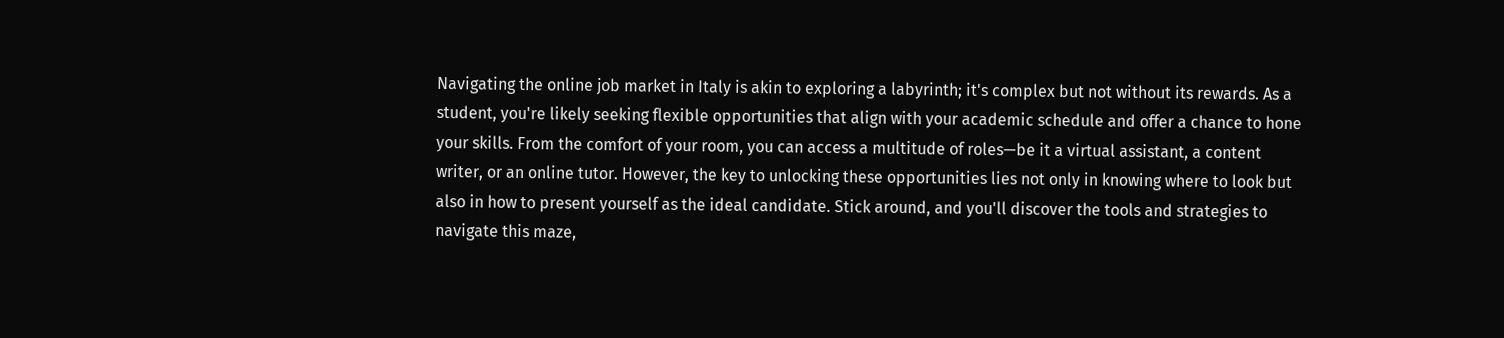Navigating the online job market in Italy is akin to exploring a labyrinth; it's complex but not without its rewards. As a student, you're likely seeking flexible opportunities that align with your academic schedule and offer a chance to hone your skills. From the comfort of your room, you can access a multitude of roles—be it a virtual assistant, a content writer, or an online tutor. However, the key to unlocking these opportunities lies not only in knowing where to look but also in how to present yourself as the ideal candidate. Stick around, and you'll discover the tools and strategies to navigate this maze,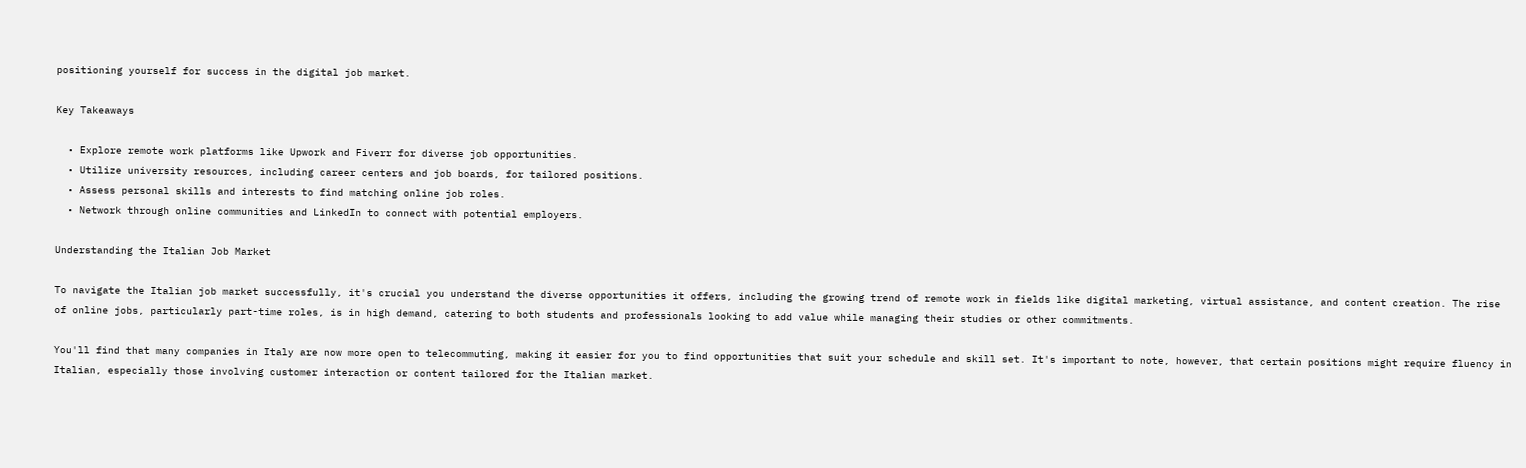positioning yourself for success in the digital job market.

Key Takeaways

  • Explore remote work platforms like Upwork and Fiverr for diverse job opportunities.
  • Utilize university resources, including career centers and job boards, for tailored positions.
  • Assess personal skills and interests to find matching online job roles.
  • Network through online communities and LinkedIn to connect with potential employers.

Understanding the Italian Job Market

To navigate the Italian job market successfully, it's crucial you understand the diverse opportunities it offers, including the growing trend of remote work in fields like digital marketing, virtual assistance, and content creation. The rise of online jobs, particularly part-time roles, is in high demand, catering to both students and professionals looking to add value while managing their studies or other commitments.

You'll find that many companies in Italy are now more open to telecommuting, making it easier for you to find opportunities that suit your schedule and skill set. It's important to note, however, that certain positions might require fluency in Italian, especially those involving customer interaction or content tailored for the Italian market.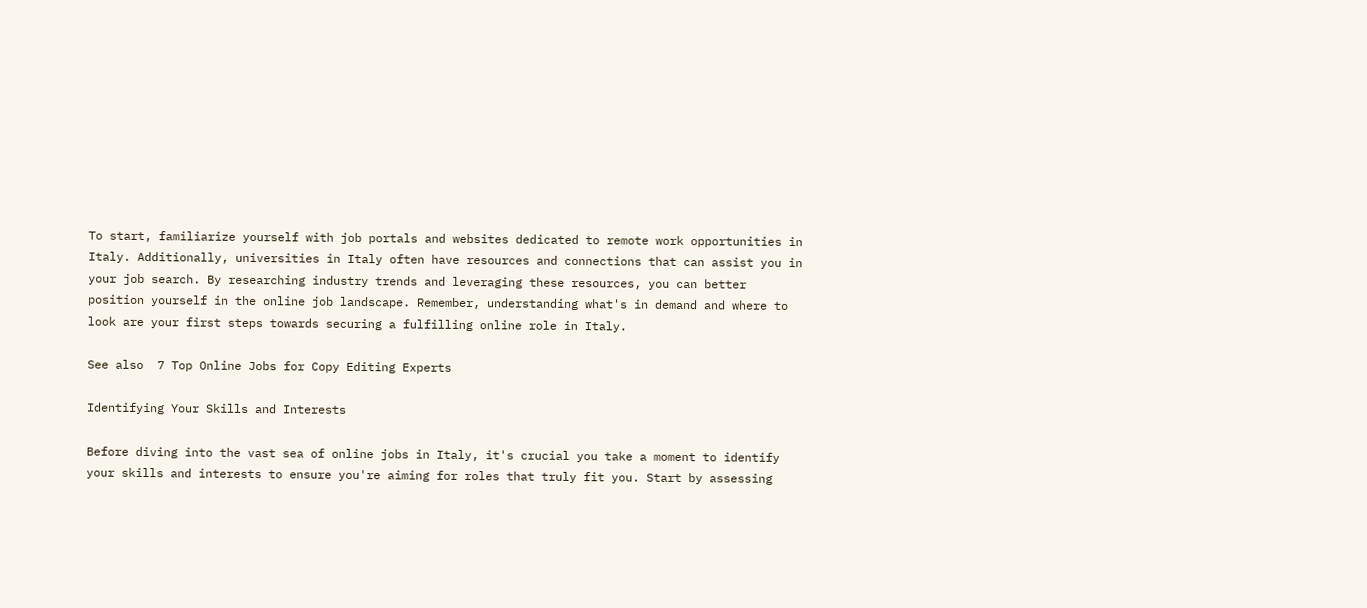To start, familiarize yourself with job portals and websites dedicated to remote work opportunities in Italy. Additionally, universities in Italy often have resources and connections that can assist you in your job search. By researching industry trends and leveraging these resources, you can better position yourself in the online job landscape. Remember, understanding what's in demand and where to look are your first steps towards securing a fulfilling online role in Italy.

See also  7 Top Online Jobs for Copy Editing Experts

Identifying Your Skills and Interests

Before diving into the vast sea of online jobs in Italy, it's crucial you take a moment to identify your skills and interests to ensure you're aiming for roles that truly fit you. Start by assessing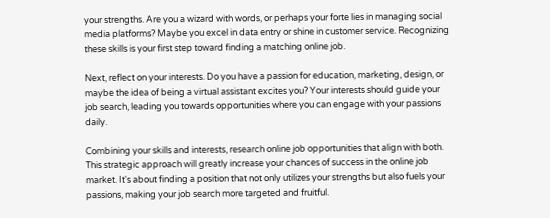your strengths. Are you a wizard with words, or perhaps your forte lies in managing social media platforms? Maybe you excel in data entry or shine in customer service. Recognizing these skills is your first step toward finding a matching online job.

Next, reflect on your interests. Do you have a passion for education, marketing, design, or maybe the idea of being a virtual assistant excites you? Your interests should guide your job search, leading you towards opportunities where you can engage with your passions daily.

Combining your skills and interests, research online job opportunities that align with both. This strategic approach will greatly increase your chances of success in the online job market. It's about finding a position that not only utilizes your strengths but also fuels your passions, making your job search more targeted and fruitful.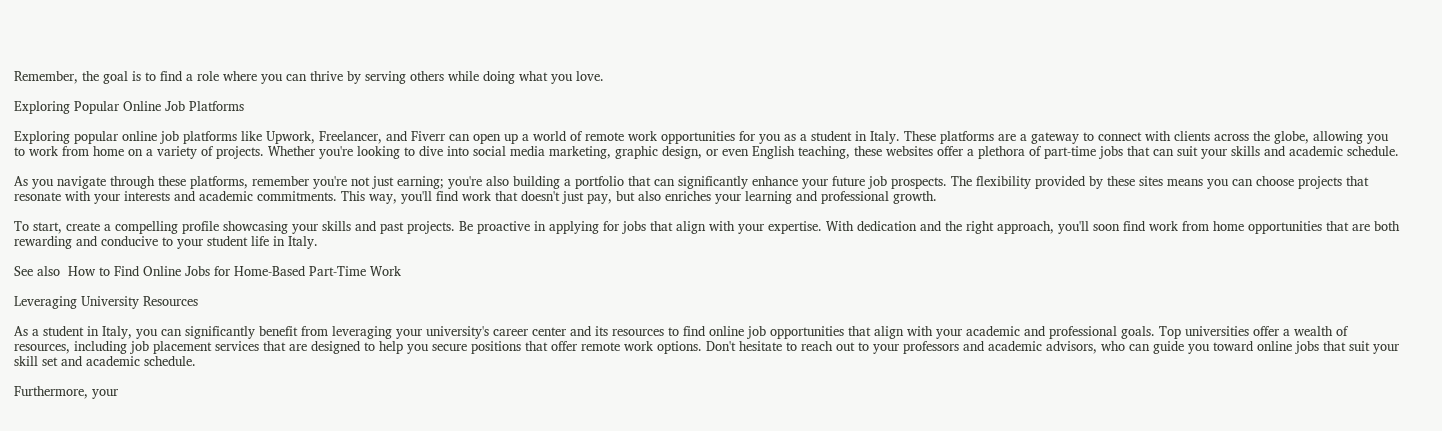Remember, the goal is to find a role where you can thrive by serving others while doing what you love.

Exploring Popular Online Job Platforms

Exploring popular online job platforms like Upwork, Freelancer, and Fiverr can open up a world of remote work opportunities for you as a student in Italy. These platforms are a gateway to connect with clients across the globe, allowing you to work from home on a variety of projects. Whether you're looking to dive into social media marketing, graphic design, or even English teaching, these websites offer a plethora of part-time jobs that can suit your skills and academic schedule.

As you navigate through these platforms, remember you're not just earning; you're also building a portfolio that can significantly enhance your future job prospects. The flexibility provided by these sites means you can choose projects that resonate with your interests and academic commitments. This way, you'll find work that doesn't just pay, but also enriches your learning and professional growth.

To start, create a compelling profile showcasing your skills and past projects. Be proactive in applying for jobs that align with your expertise. With dedication and the right approach, you'll soon find work from home opportunities that are both rewarding and conducive to your student life in Italy.

See also  How to Find Online Jobs for Home-Based Part-Time Work

Leveraging University Resources

As a student in Italy, you can significantly benefit from leveraging your university's career center and its resources to find online job opportunities that align with your academic and professional goals. Top universities offer a wealth of resources, including job placement services that are designed to help you secure positions that offer remote work options. Don't hesitate to reach out to your professors and academic advisors, who can guide you toward online jobs that suit your skill set and academic schedule.

Furthermore, your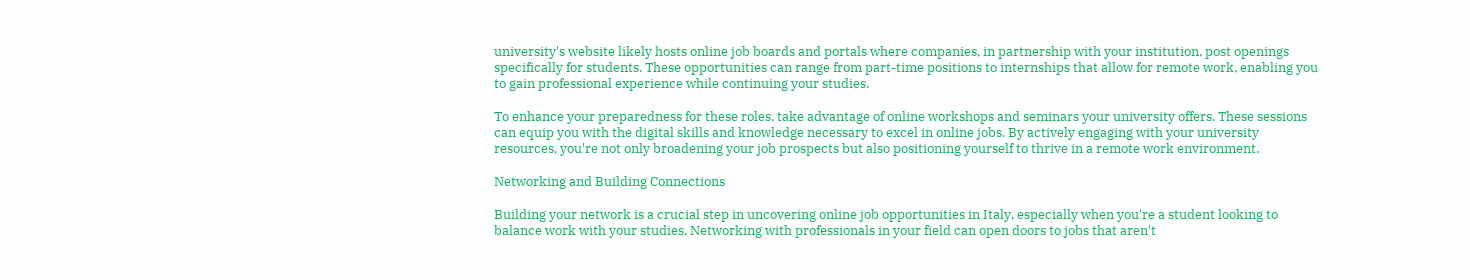university's website likely hosts online job boards and portals where companies, in partnership with your institution, post openings specifically for students. These opportunities can range from part-time positions to internships that allow for remote work, enabling you to gain professional experience while continuing your studies.

To enhance your preparedness for these roles, take advantage of online workshops and seminars your university offers. These sessions can equip you with the digital skills and knowledge necessary to excel in online jobs. By actively engaging with your university resources, you're not only broadening your job prospects but also positioning yourself to thrive in a remote work environment.

Networking and Building Connections

Building your network is a crucial step in uncovering online job opportunities in Italy, especially when you're a student looking to balance work with your studies. Networking with professionals in your field can open doors to jobs that aren't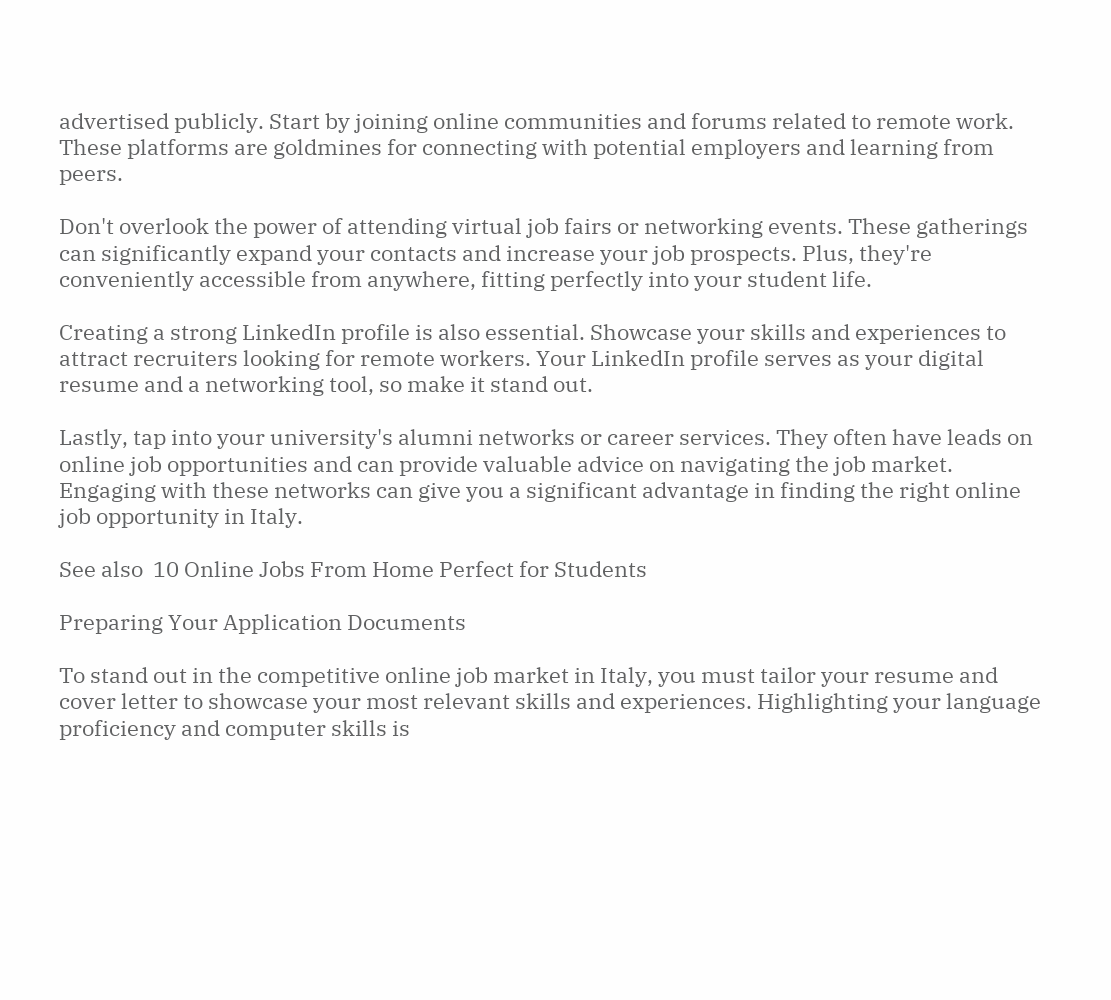advertised publicly. Start by joining online communities and forums related to remote work. These platforms are goldmines for connecting with potential employers and learning from peers.

Don't overlook the power of attending virtual job fairs or networking events. These gatherings can significantly expand your contacts and increase your job prospects. Plus, they're conveniently accessible from anywhere, fitting perfectly into your student life.

Creating a strong LinkedIn profile is also essential. Showcase your skills and experiences to attract recruiters looking for remote workers. Your LinkedIn profile serves as your digital resume and a networking tool, so make it stand out.

Lastly, tap into your university's alumni networks or career services. They often have leads on online job opportunities and can provide valuable advice on navigating the job market. Engaging with these networks can give you a significant advantage in finding the right online job opportunity in Italy.

See also  10 Online Jobs From Home Perfect for Students

Preparing Your Application Documents

To stand out in the competitive online job market in Italy, you must tailor your resume and cover letter to showcase your most relevant skills and experiences. Highlighting your language proficiency and computer skills is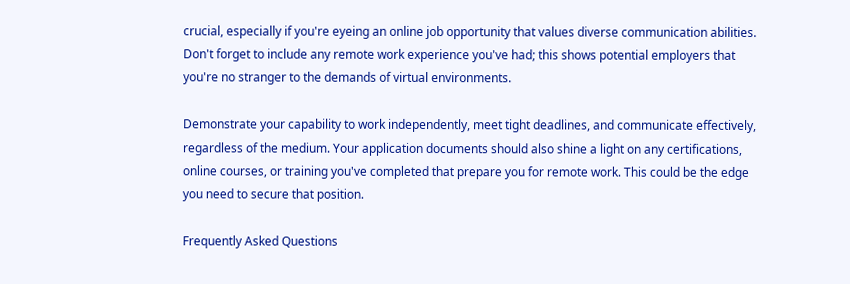crucial, especially if you're eyeing an online job opportunity that values diverse communication abilities. Don't forget to include any remote work experience you've had; this shows potential employers that you're no stranger to the demands of virtual environments.

Demonstrate your capability to work independently, meet tight deadlines, and communicate effectively, regardless of the medium. Your application documents should also shine a light on any certifications, online courses, or training you've completed that prepare you for remote work. This could be the edge you need to secure that position.

Frequently Asked Questions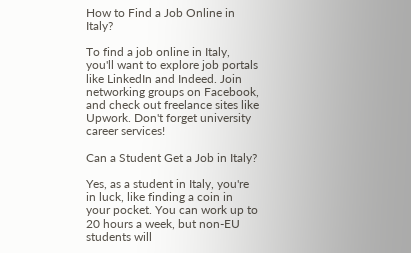How to Find a Job Online in Italy?

To find a job online in Italy, you'll want to explore job portals like LinkedIn and Indeed. Join networking groups on Facebook, and check out freelance sites like Upwork. Don't forget university career services!

Can a Student Get a Job in Italy?

Yes, as a student in Italy, you're in luck, like finding a coin in your pocket. You can work up to 20 hours a week, but non-EU students will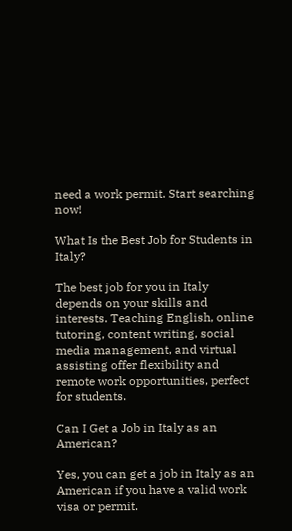need a work permit. Start searching now!

What Is the Best Job for Students in Italy?

The best job for you in Italy depends on your skills and interests. Teaching English, online tutoring, content writing, social media management, and virtual assisting offer flexibility and remote work opportunities, perfect for students.

Can I Get a Job in Italy as an American?

Yes, you can get a job in Italy as an American if you have a valid work visa or permit.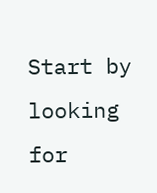Start by looking for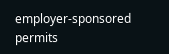employer-sponsored permits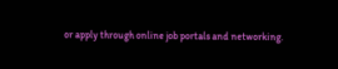or apply through online job portals and networking.